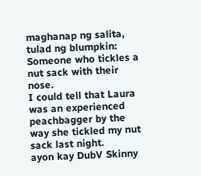maghanap ng salita, tulad ng blumpkin:
Someone who tickles a nut sack with their nose.
I could tell that Laura was an experienced peachbagger by the way she tickled my nut sack last night.
ayon kay DubV Skinny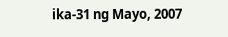ika-31 ng Mayo, 2007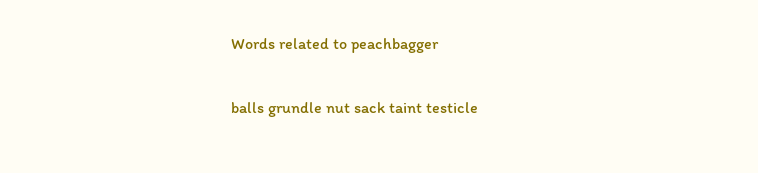Words related to peachbagger

balls grundle nut sack taint testicle